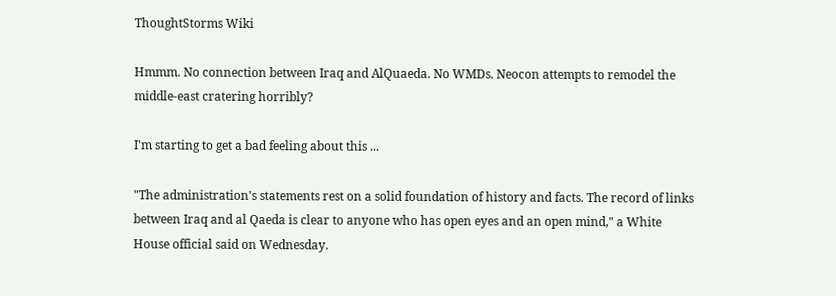ThoughtStorms Wiki

Hmmm. No connection between Iraq and AlQuaeda. No WMDs. Neocon attempts to remodel the middle-east cratering horribly?

I'm starting to get a bad feeling about this ...

"The administration's statements rest on a solid foundation of history and facts. The record of links between Iraq and al Qaeda is clear to anyone who has open eyes and an open mind," a White House official said on Wednesday.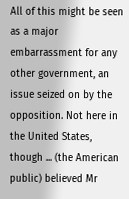All of this might be seen as a major embarrassment for any other government, an issue seized on by the opposition. Not here in the United States, though ... (the American public) believed Mr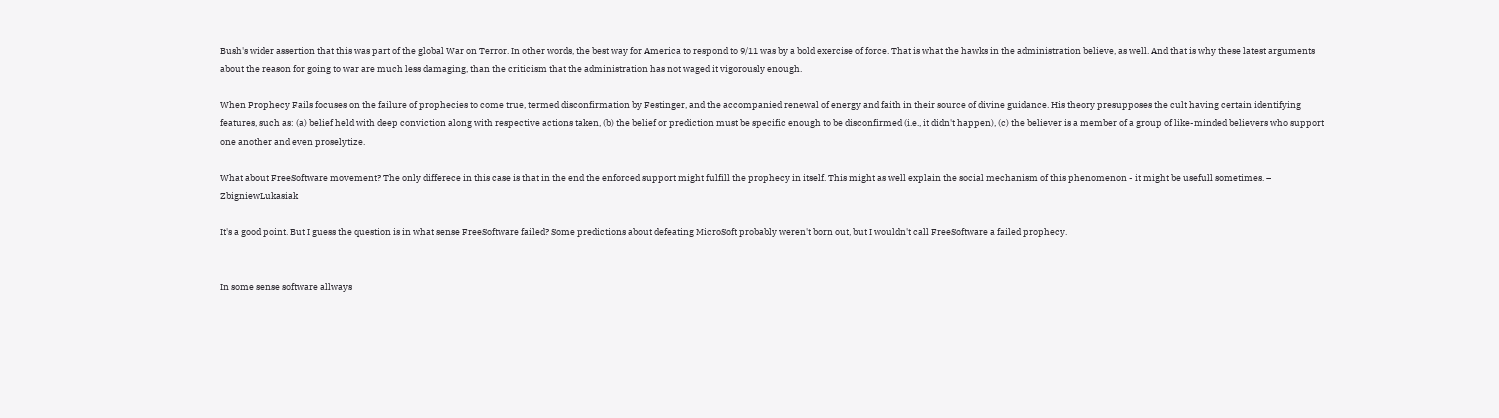Bush's wider assertion that this was part of the global War on Terror. In other words, the best way for America to respond to 9/11 was by a bold exercise of force. That is what the hawks in the administration believe, as well. And that is why these latest arguments about the reason for going to war are much less damaging, than the criticism that the administration has not waged it vigorously enough.

When Prophecy Fails focuses on the failure of prophecies to come true, termed disconfirmation by Festinger, and the accompanied renewal of energy and faith in their source of divine guidance. His theory presupposes the cult having certain identifying features, such as: (a) belief held with deep conviction along with respective actions taken, (b) the belief or prediction must be specific enough to be disconfirmed (i.e., it didn't happen), (c) the believer is a member of a group of like-minded believers who support one another and even proselytize.

What about FreeSoftware movement? The only differece in this case is that in the end the enforced support might fulfill the prophecy in itself. This might as well explain the social mechanism of this phenomenon - it might be usefull sometimes. – ZbigniewLukasiak

It's a good point. But I guess the question is in what sense FreeSoftware failed? Some predictions about defeating MicroSoft probably weren't born out, but I wouldn't call FreeSoftware a failed prophecy.


In some sense software allways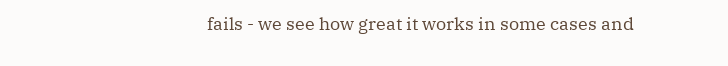fails - we see how great it works in some cases and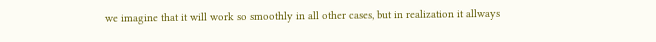we imagine that it will work so smoothly in all other cases, but in realization it allways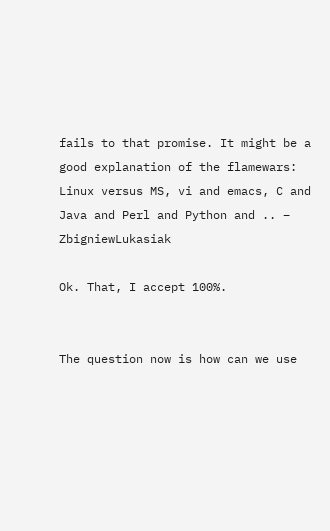fails to that promise. It might be a good explanation of the flamewars: Linux versus MS, vi and emacs, C and Java and Perl and Python and .. – ZbigniewLukasiak

Ok. That, I accept 100%.


The question now is how can we use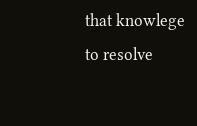that knowlege to resolve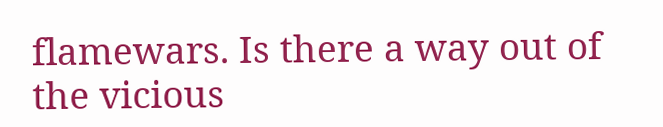flamewars. Is there a way out of the vicious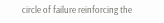circle of failure reinforcing the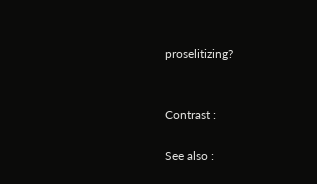proselitizing?


Contrast :

See also :